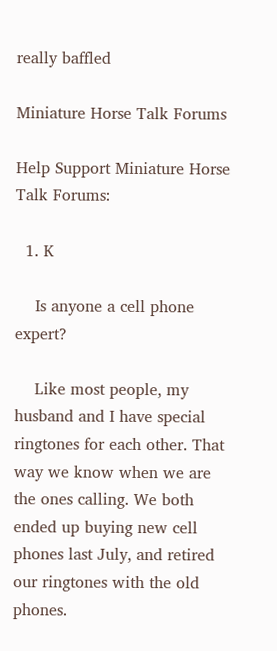really baffled

Miniature Horse Talk Forums

Help Support Miniature Horse Talk Forums:

  1. K

    Is anyone a cell phone expert?

    Like most people, my husband and I have special ringtones for each other. That way we know when we are the ones calling. We both ended up buying new cell phones last July, and retired our ringtones with the old phones.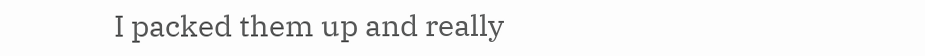I packed them up and really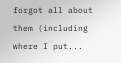forgot all about them (including where I put...